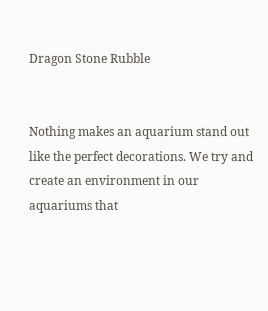Dragon Stone Rubble


Nothing makes an aquarium stand out like the perfect decorations. We try and create an environment in our aquariums that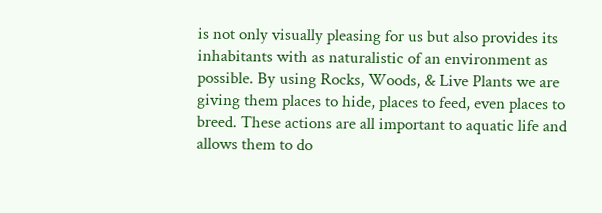is not only visually pleasing for us but also provides its inhabitants with as naturalistic of an environment as possible. By using Rocks, Woods, & Live Plants we are giving them places to hide, places to feed, even places to breed. These actions are all important to aquatic life and allows them to do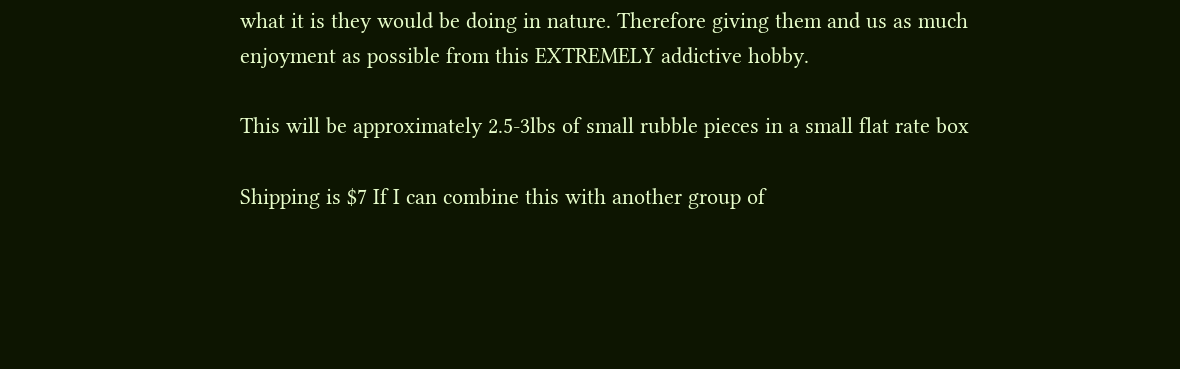what it is they would be doing in nature. Therefore giving them and us as much enjoyment as possible from this EXTREMELY addictive hobby.

This will be approximately 2.5-3lbs of small rubble pieces in a small flat rate box

Shipping is $7 If I can combine this with another group of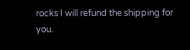rocks I will refund the shipping for you.